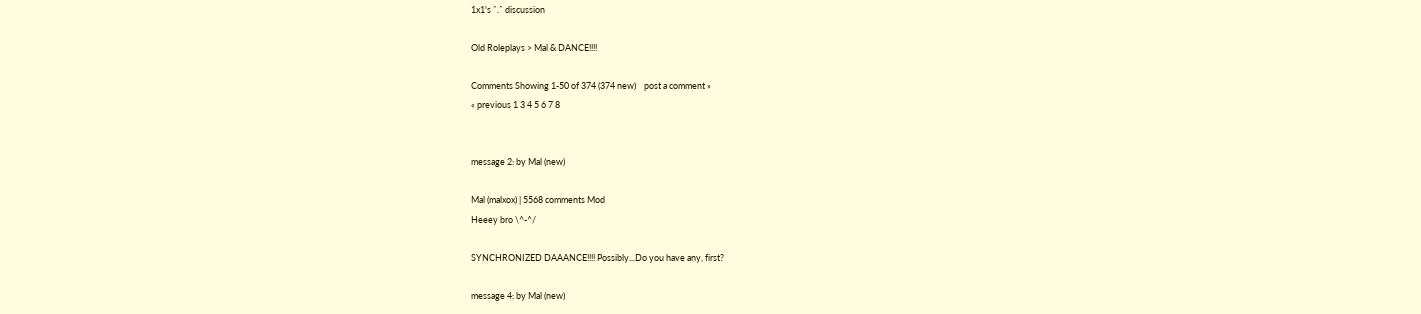1x1's ˆ.ˆ discussion

Old Roleplays > Mal & DANCE!!!!

Comments Showing 1-50 of 374 (374 new)    post a comment »
« previous 1 3 4 5 6 7 8


message 2: by Mal (new)

Mal (malxox) | 5568 comments Mod
Heeey bro \^-^/

SYNCHRONIZED DAAANCE!!!! Possibly...Do you have any, first?

message 4: by Mal (new)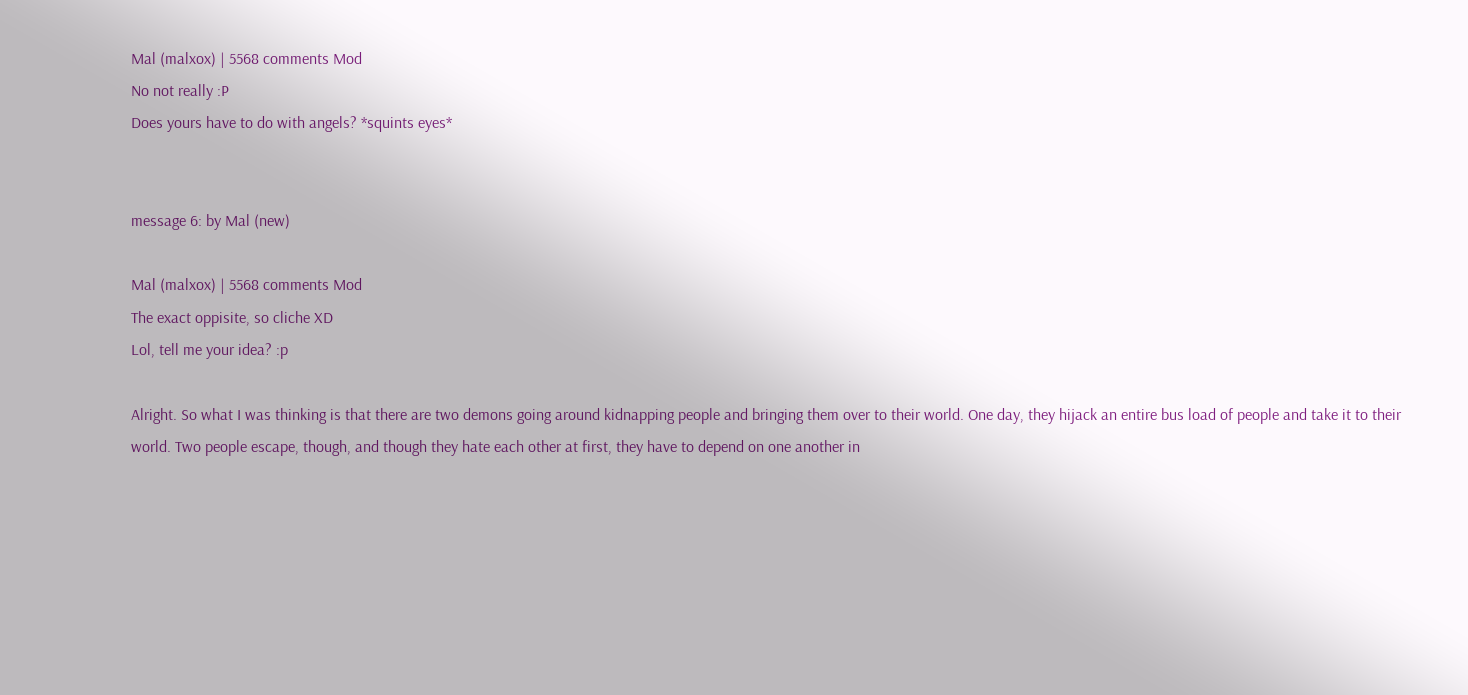Mal (malxox) | 5568 comments Mod
No not really :P
Does yours have to do with angels? *squints eyes*


message 6: by Mal (new)

Mal (malxox) | 5568 comments Mod
The exact oppisite, so cliche XD
Lol, tell me your idea? :p

Alright. So what I was thinking is that there are two demons going around kidnapping people and bringing them over to their world. One day, they hijack an entire bus load of people and take it to their world. Two people escape, though, and though they hate each other at first, they have to depend on one another in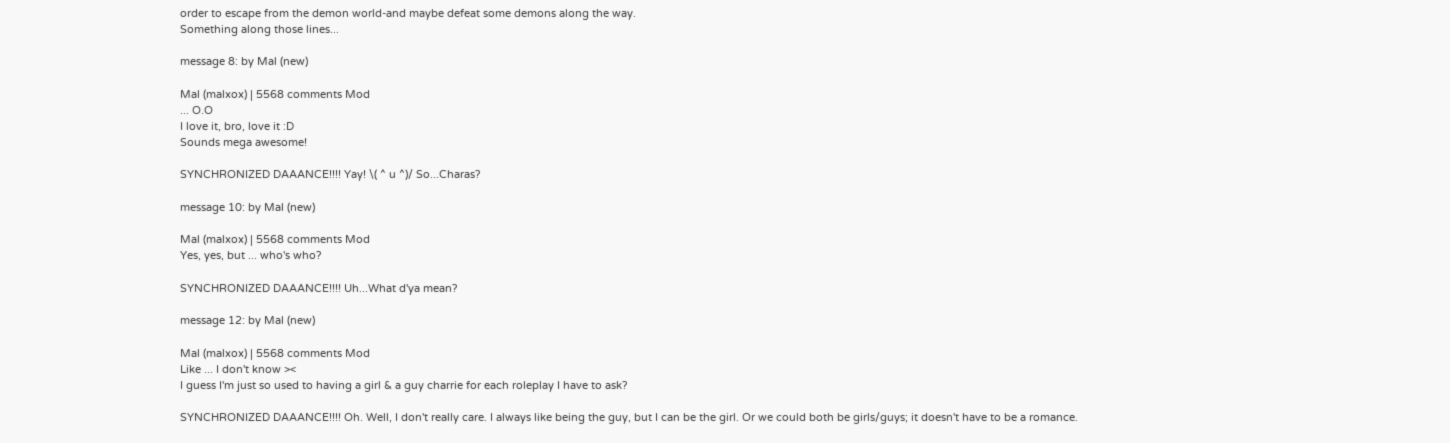order to escape from the demon world-and maybe defeat some demons along the way.
Something along those lines...

message 8: by Mal (new)

Mal (malxox) | 5568 comments Mod
... O.O
I love it, bro, love it :D
Sounds mega awesome!

SYNCHRONIZED DAAANCE!!!! Yay! \( ^ u ^)/ So...Charas?

message 10: by Mal (new)

Mal (malxox) | 5568 comments Mod
Yes, yes, but ... who's who?

SYNCHRONIZED DAAANCE!!!! Uh...What d'ya mean?

message 12: by Mal (new)

Mal (malxox) | 5568 comments Mod
Like ... I don't know ><
I guess I'm just so used to having a girl & a guy charrie for each roleplay I have to ask?

SYNCHRONIZED DAAANCE!!!! Oh. Well, I don't really care. I always like being the guy, but I can be the girl. Or we could both be girls/guys; it doesn't have to be a romance.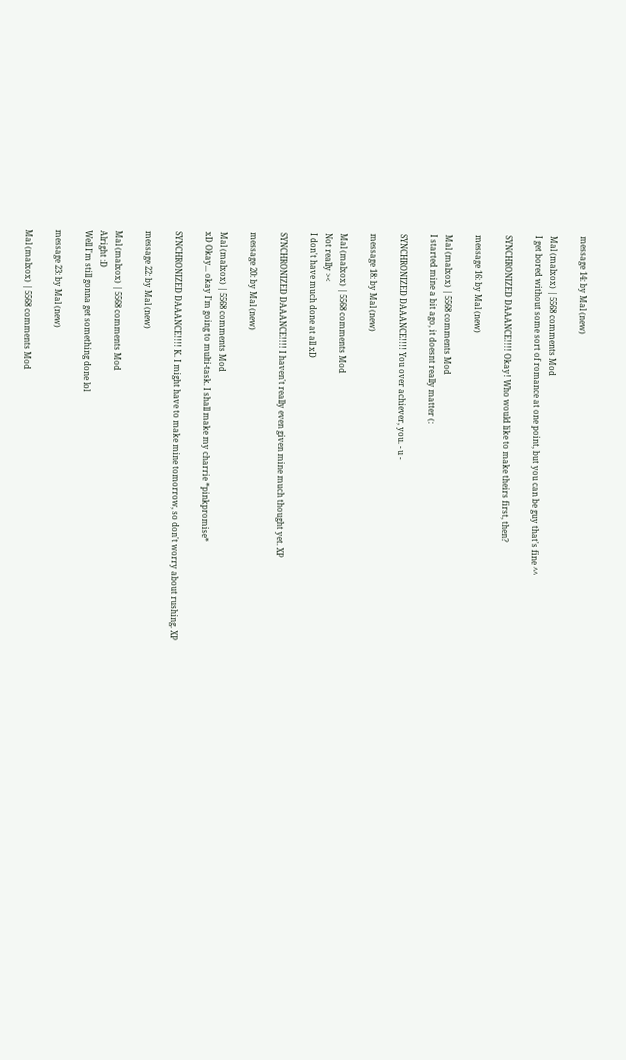message 14: by Mal (new)

Mal (malxox) | 5568 comments Mod
I get bored without some sort of romance at one point, but you can be guy that's fine ^^

SYNCHRONIZED DAAANCE!!!! Okay! Who would like to make theirs first, then?

message 16: by Mal (new)

Mal (malxox) | 5568 comments Mod
I started mine a bit ago, it doesnt really matter (:

SYNCHRONIZED DAAANCE!!!! You over achiever, you. - u -

message 18: by Mal (new)

Mal (malxox) | 5568 comments Mod
Not really ><
I don't have much done at all xD

SYNCHRONIZED DAAANCE!!!! I haven't really even given mine much thought yet. XP

message 20: by Mal (new)

Mal (malxox) | 5568 comments Mod
xD Okay... okay I'm going to multi-task. I shall make my charrie *pinkpromise*

SYNCHRONIZED DAAANCE!!!! K. I might have to make mine tomorrow, so don't worry about rushing. XP

message 22: by Mal (new)

Mal (malxox) | 5568 comments Mod
Alright :D
Well I'm still gonna get something done lol

message 23: by Mal (new)

Mal (malxox) | 5568 comments Mod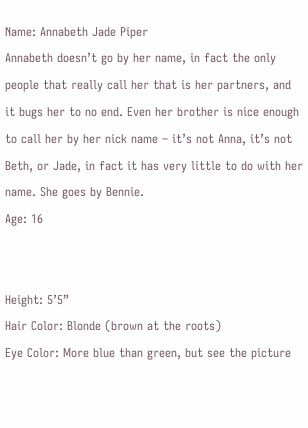Name: Annabeth Jade Piper
Annabeth doesn’t go by her name, in fact the only people that really call her that is her partners, and it bugs her to no end. Even her brother is nice enough to call her by her nick name – it’s not Anna, it’s not Beth, or Jade, in fact it has very little to do with her name. She goes by Bennie.
Age: 16


Height: 5’5”
Hair Color: Blonde (brown at the roots)
Eye Color: More blue than green, but see the picture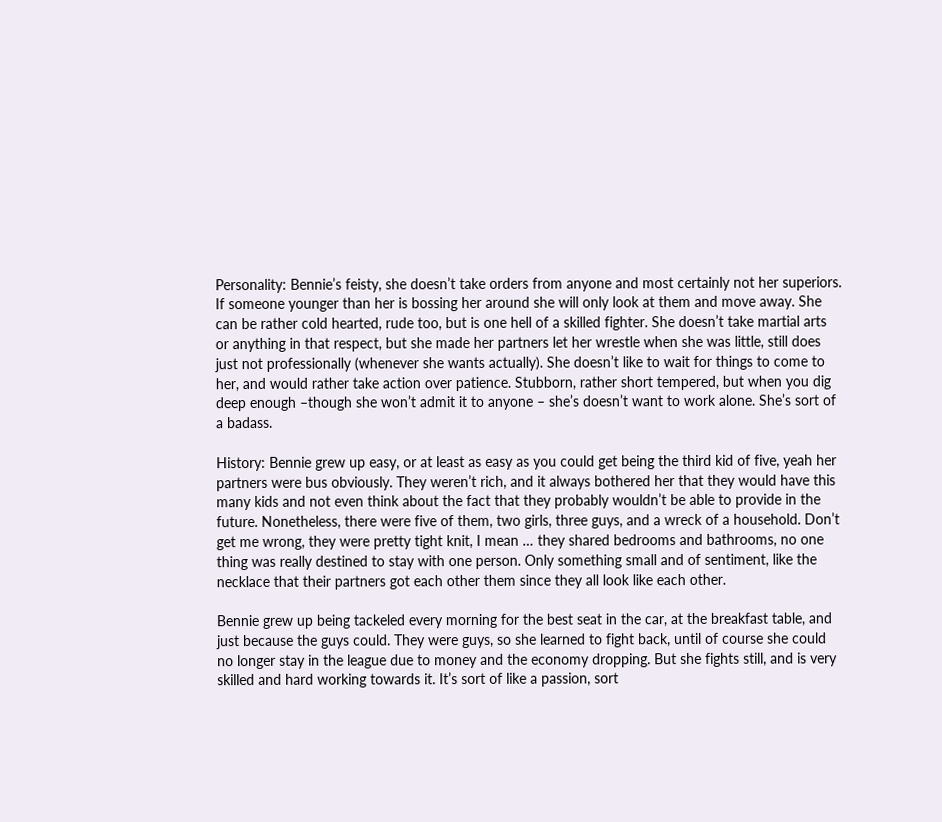Personality: Bennie’s feisty, she doesn’t take orders from anyone and most certainly not her superiors. If someone younger than her is bossing her around she will only look at them and move away. She can be rather cold hearted, rude too, but is one hell of a skilled fighter. She doesn’t take martial arts or anything in that respect, but she made her partners let her wrestle when she was little, still does just not professionally (whenever she wants actually). She doesn’t like to wait for things to come to her, and would rather take action over patience. Stubborn, rather short tempered, but when you dig deep enough –though she won’t admit it to anyone – she’s doesn’t want to work alone. She’s sort of a badass.

History: Bennie grew up easy, or at least as easy as you could get being the third kid of five, yeah her partners were bus obviously. They weren’t rich, and it always bothered her that they would have this many kids and not even think about the fact that they probably wouldn’t be able to provide in the future. Nonetheless, there were five of them, two girls, three guys, and a wreck of a household. Don’t get me wrong, they were pretty tight knit, I mean … they shared bedrooms and bathrooms, no one thing was really destined to stay with one person. Only something small and of sentiment, like the necklace that their partners got each other them since they all look like each other.

Bennie grew up being tackeled every morning for the best seat in the car, at the breakfast table, and just because the guys could. They were guys, so she learned to fight back, until of course she could no longer stay in the league due to money and the economy dropping. But she fights still, and is very skilled and hard working towards it. It’s sort of like a passion, sort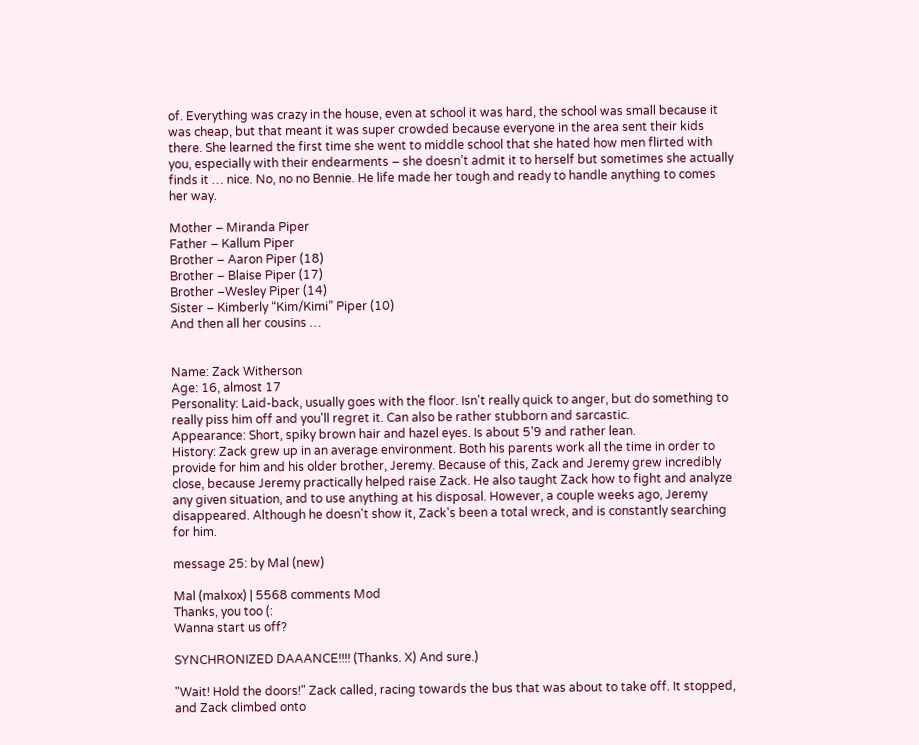of. Everything was crazy in the house, even at school it was hard, the school was small because it was cheap, but that meant it was super crowded because everyone in the area sent their kids there. She learned the first time she went to middle school that she hated how men flirted with you, especially with their endearments – she doesn’t admit it to herself but sometimes she actually finds it … nice. No, no no Bennie. He life made her tough and ready to handle anything to comes her way.

Mother – Miranda Piper
Father – Kallum Piper
Brother – Aaron Piper (18)
Brother – Blaise Piper (17)
Brother –Wesley Piper (14)
Sister – Kimberly “Kim/Kimi” Piper (10)
And then all her cousins …


Name: Zack Witherson
Age: 16, almost 17
Personality: Laid-back, usually goes with the floor. Isn't really quick to anger, but do something to really piss him off and you'll regret it. Can also be rather stubborn and sarcastic.
Appearance: Short, spiky brown hair and hazel eyes. Is about 5'9 and rather lean.
History: Zack grew up in an average environment. Both his parents work all the time in order to provide for him and his older brother, Jeremy. Because of this, Zack and Jeremy grew incredibly close, because Jeremy practically helped raise Zack. He also taught Zack how to fight and analyze any given situation, and to use anything at his disposal. However, a couple weeks ago, Jeremy disappeared. Although he doesn't show it, Zack's been a total wreck, and is constantly searching for him.

message 25: by Mal (new)

Mal (malxox) | 5568 comments Mod
Thanks, you too (:
Wanna start us off?

SYNCHRONIZED DAAANCE!!!! (Thanks. X) And sure.)

"Wait! Hold the doors!" Zack called, racing towards the bus that was about to take off. It stopped, and Zack climbed onto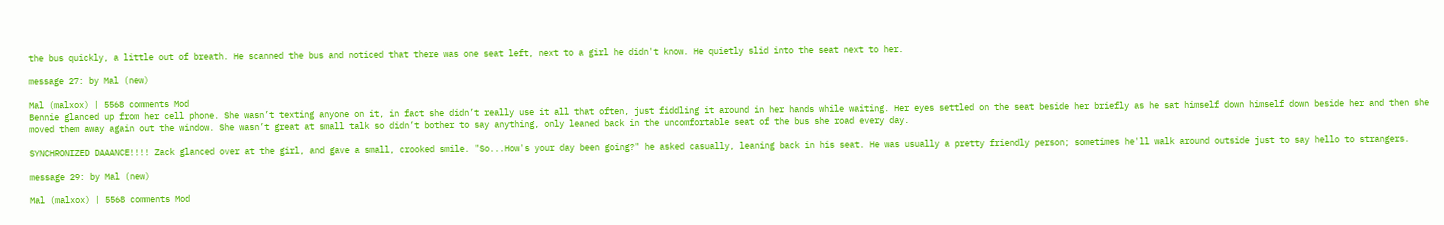the bus quickly, a little out of breath. He scanned the bus and noticed that there was one seat left, next to a girl he didn't know. He quietly slid into the seat next to her.

message 27: by Mal (new)

Mal (malxox) | 5568 comments Mod
Bennie glanced up from her cell phone. She wasn’t texting anyone on it, in fact she didn’t really use it all that often, just fiddling it around in her hands while waiting. Her eyes settled on the seat beside her briefly as he sat himself down himself down beside her and then she moved them away again out the window. She wasn’t great at small talk so didn’t bother to say anything, only leaned back in the uncomfortable seat of the bus she road every day.

SYNCHRONIZED DAAANCE!!!! Zack glanced over at the girl, and gave a small, crooked smile. "So...How's your day been going?" he asked casually, leaning back in his seat. He was usually a pretty friendly person; sometimes he'll walk around outside just to say hello to strangers.

message 29: by Mal (new)

Mal (malxox) | 5568 comments Mod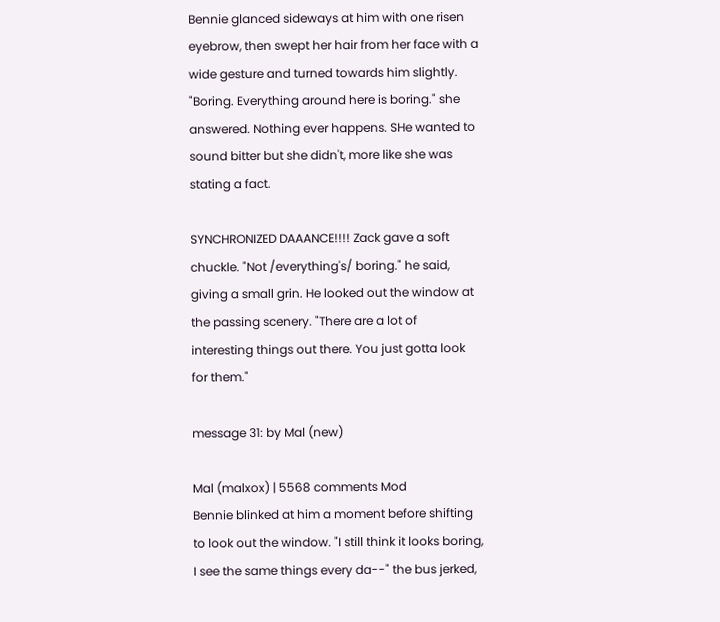Bennie glanced sideways at him with one risen eyebrow, then swept her hair from her face with a wide gesture and turned towards him slightly. "Boring. Everything around here is boring." she answered. Nothing ever happens. SHe wanted to sound bitter but she didn't, more like she was stating a fact.

SYNCHRONIZED DAAANCE!!!! Zack gave a soft chuckle. "Not /everything's/ boring." he said, giving a small grin. He looked out the window at the passing scenery. "There are a lot of interesting things out there. You just gotta look for them."

message 31: by Mal (new)

Mal (malxox) | 5568 comments Mod
Bennie blinked at him a moment before shifting to look out the window. "I still think it looks boring, I see the same things every da--" the bus jerked,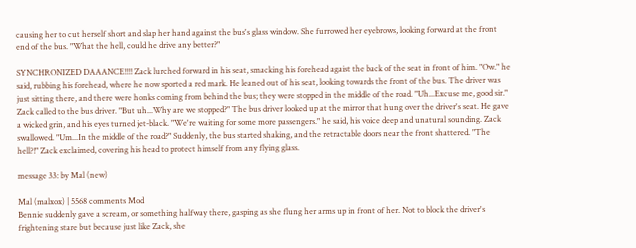causing her to cut herself short and slap her hand against the bus's glass window. She furrowed her eyebrows, looking forward at the front end of the bus. "What the hell, could he drive any better?"

SYNCHRONIZED DAAANCE!!!! Zack lurched forward in his seat, smacking his forehead agaist the back of the seat in front of him. "Ow." he said, rubbing his forehead, where he now sported a red mark. He leaned out of his seat, looking towards the front of the bus. The driver was just sitting there, and there were honks coming from behind the bus; they were stopped in the middle of the road. "Uh...Excuse me, good sir." Zack called to the bus driver. "But uh...Why are we stopped?" The bus driver looked up at the mirror that hung over the driver's seat. He gave a wicked grin, and his eyes turned jet-black. "We're waiting for some more passengers." he said, his voice deep and unatural sounding. Zack swallowed. "Um...In the middle of the road?" Suddenly, the bus started shaking, and the retractable doors near the front shattered. "The hell?!" Zack exclaimed, covering his head to protect himself from any flying glass.

message 33: by Mal (new)

Mal (malxox) | 5568 comments Mod
Bennie suddenly gave a scream, or something halfway there, gasping as she flung her arms up in front of her. Not to block the driver's frightening stare but because just like Zack, she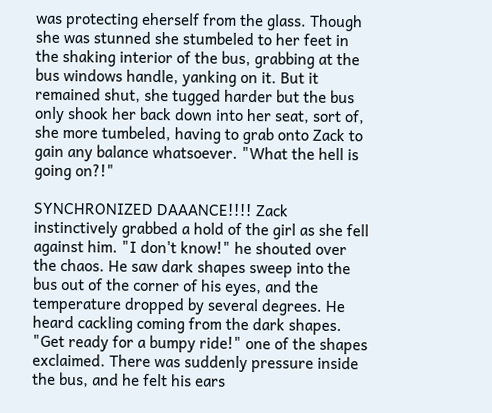was protecting eherself from the glass. Though she was stunned she stumbeled to her feet in the shaking interior of the bus, grabbing at the bus windows handle, yanking on it. But it remained shut, she tugged harder but the bus only shook her back down into her seat, sort of, she more tumbeled, having to grab onto Zack to gain any balance whatsoever. "What the hell is going on?!"

SYNCHRONIZED DAAANCE!!!! Zack instinctively grabbed a hold of the girl as she fell against him. "I don't know!" he shouted over the chaos. He saw dark shapes sweep into the bus out of the corner of his eyes, and the temperature dropped by several degrees. He heard cackling coming from the dark shapes. "Get ready for a bumpy ride!" one of the shapes exclaimed. There was suddenly pressure inside the bus, and he felt his ears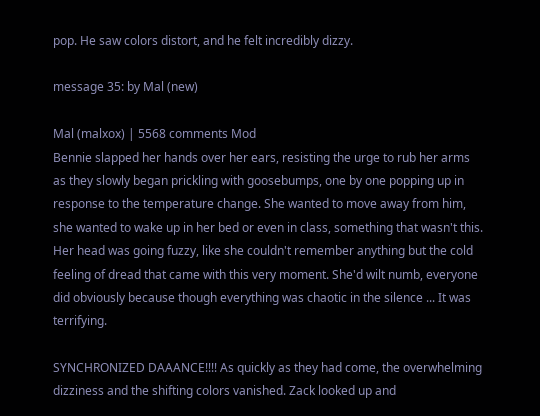pop. He saw colors distort, and he felt incredibly dizzy.

message 35: by Mal (new)

Mal (malxox) | 5568 comments Mod
Bennie slapped her hands over her ears, resisting the urge to rub her arms as they slowly began prickling with goosebumps, one by one popping up in response to the temperature change. She wanted to move away from him, she wanted to wake up in her bed or even in class, something that wasn't this. Her head was going fuzzy, like she couldn't remember anything but the cold feeling of dread that came with this very moment. She'd wilt numb, everyone did obviously because though everything was chaotic in the silence ... It was terrifying.

SYNCHRONIZED DAAANCE!!!! As quickly as they had come, the overwhelming dizziness and the shifting colors vanished. Zack looked up and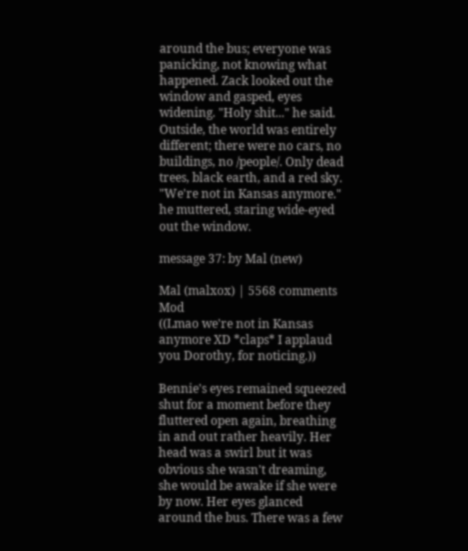around the bus; everyone was panicking, not knowing what happened. Zack looked out the window and gasped, eyes widening. "Holy shit..." he said. Outside, the world was entirely different; there were no cars, no buildings, no /people/. Only dead trees, black earth, and a red sky. "We're not in Kansas anymore." he muttered, staring wide-eyed out the window.

message 37: by Mal (new)

Mal (malxox) | 5568 comments Mod
((Lmao we're not in Kansas anymore XD *claps* I applaud you Dorothy, for noticing.))

Bennie's eyes remained squeezed shut for a moment before they fluttered open again, breathing in and out rather heavily. Her head was a swirl but it was obvious she wasn't dreaming, she would be awake if she were by now. Her eyes glanced around the bus. There was a few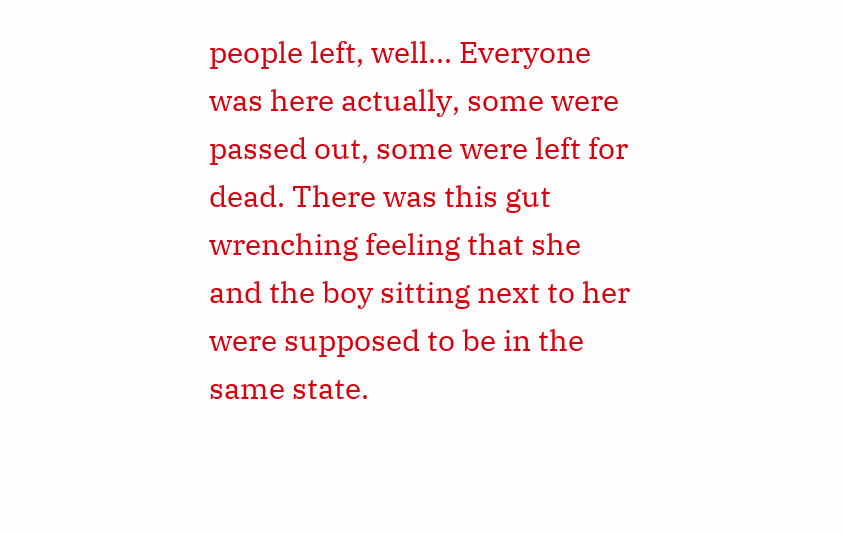people left, well... Everyone was here actually, some were passed out, some were left for dead. There was this gut wrenching feeling that she and the boy sitting next to her were supposed to be in the same state.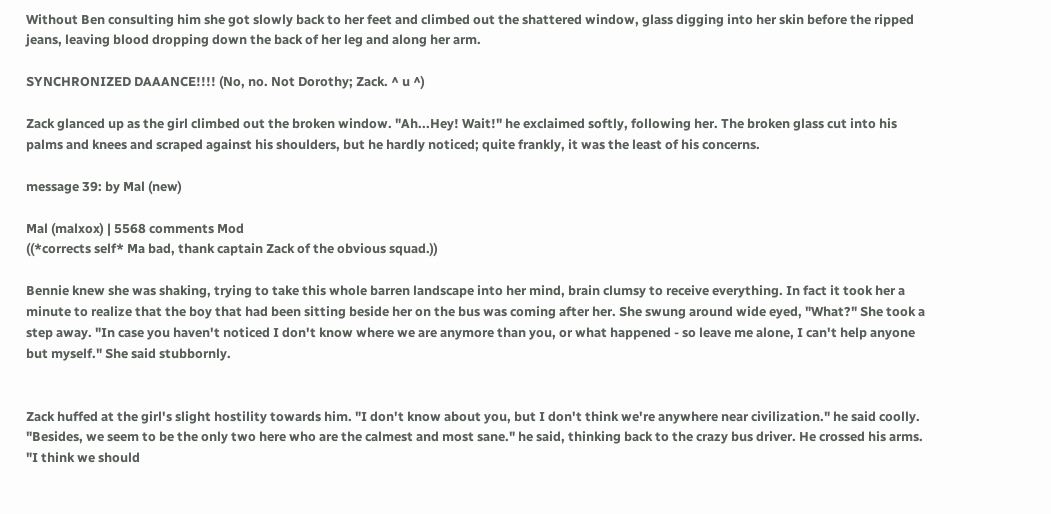Without Ben consulting him she got slowly back to her feet and climbed out the shattered window, glass digging into her skin before the ripped jeans, leaving blood dropping down the back of her leg and along her arm.

SYNCHRONIZED DAAANCE!!!! (No, no. Not Dorothy; Zack. ^ u ^)

Zack glanced up as the girl climbed out the broken window. "Ah...Hey! Wait!" he exclaimed softly, following her. The broken glass cut into his palms and knees and scraped against his shoulders, but he hardly noticed; quite frankly, it was the least of his concerns.

message 39: by Mal (new)

Mal (malxox) | 5568 comments Mod
((*corrects self* Ma bad, thank captain Zack of the obvious squad.))

Bennie knew she was shaking, trying to take this whole barren landscape into her mind, brain clumsy to receive everything. In fact it took her a minute to realize that the boy that had been sitting beside her on the bus was coming after her. She swung around wide eyed, "What?" She took a step away. "In case you haven't noticed I don't know where we are anymore than you, or what happened - so leave me alone, I can't help anyone but myself." She said stubbornly.


Zack huffed at the girl's slight hostility towards him. "I don't know about you, but I don't think we're anywhere near civilization." he said coolly. "Besides, we seem to be the only two here who are the calmest and most sane." he said, thinking back to the crazy bus driver. He crossed his arms. "I think we should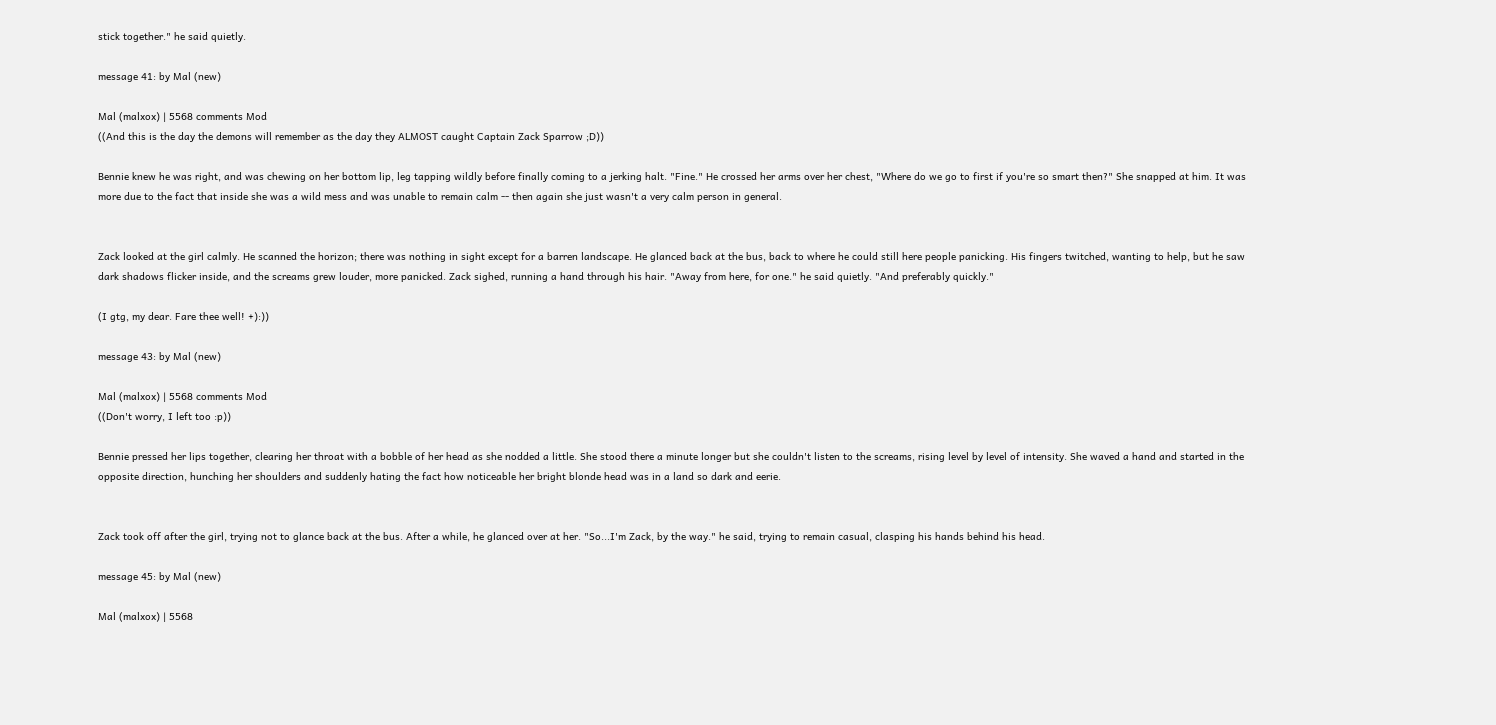stick together." he said quietly.

message 41: by Mal (new)

Mal (malxox) | 5568 comments Mod
((And this is the day the demons will remember as the day they ALMOST caught Captain Zack Sparrow ;D))

Bennie knew he was right, and was chewing on her bottom lip, leg tapping wildly before finally coming to a jerking halt. "Fine." He crossed her arms over her chest, "Where do we go to first if you're so smart then?" She snapped at him. It was more due to the fact that inside she was a wild mess and was unable to remain calm -- then again she just wasn't a very calm person in general.


Zack looked at the girl calmly. He scanned the horizon; there was nothing in sight except for a barren landscape. He glanced back at the bus, back to where he could still here people panicking. His fingers twitched, wanting to help, but he saw dark shadows flicker inside, and the screams grew louder, more panicked. Zack sighed, running a hand through his hair. "Away from here, for one." he said quietly. "And preferably quickly."

(I gtg, my dear. Fare thee well! +):))

message 43: by Mal (new)

Mal (malxox) | 5568 comments Mod
((Don't worry, I left too :p))

Bennie pressed her lips together, clearing her throat with a bobble of her head as she nodded a little. She stood there a minute longer but she couldn't listen to the screams, rising level by level of intensity. She waved a hand and started in the opposite direction, hunching her shoulders and suddenly hating the fact how noticeable her bright blonde head was in a land so dark and eerie.


Zack took off after the girl, trying not to glance back at the bus. After a while, he glanced over at her. "So...I'm Zack, by the way." he said, trying to remain casual, clasping his hands behind his head.

message 45: by Mal (new)

Mal (malxox) | 5568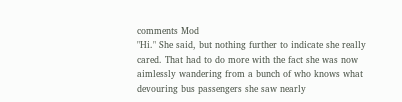comments Mod
"Hi." She said, but nothing further to indicate she really cared. That had to do more with the fact she was now aimlessly wandering from a bunch of who knows what devouring bus passengers she saw nearly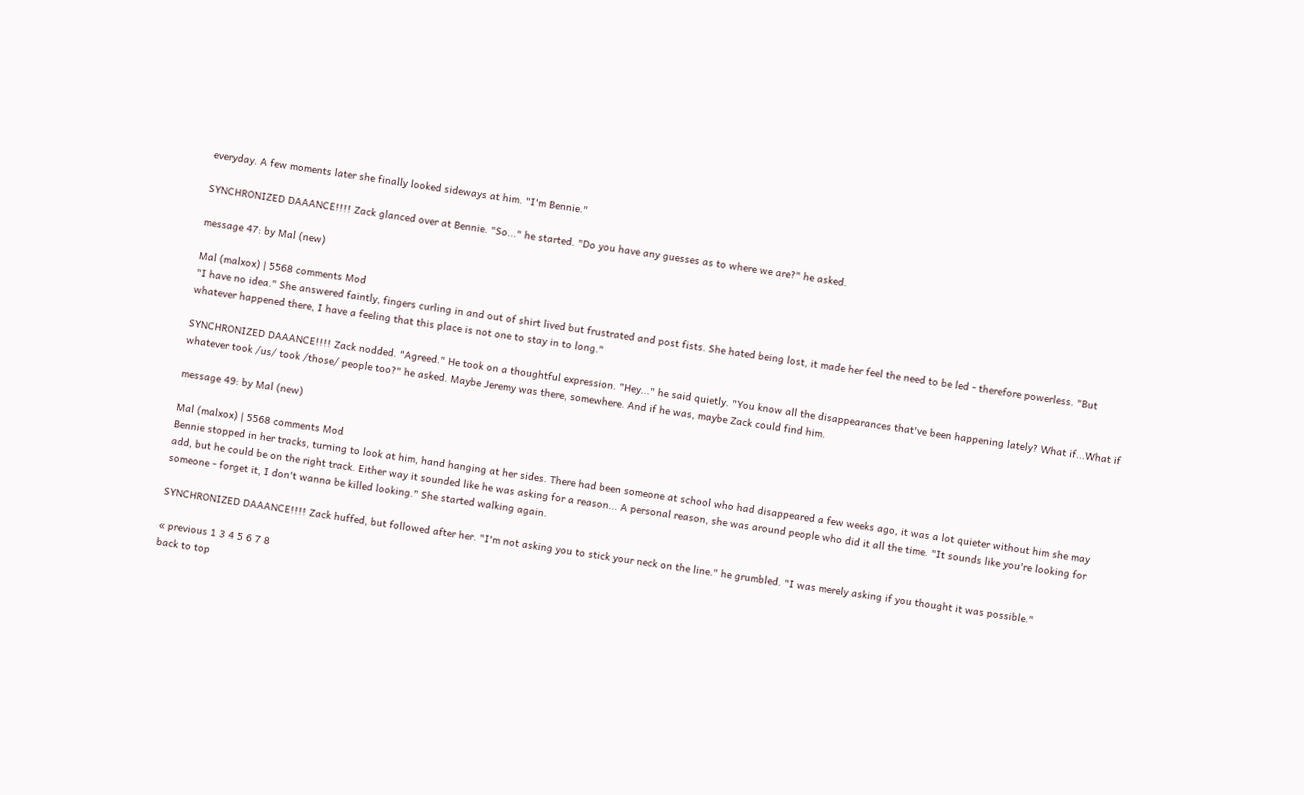everyday. A few moments later she finally looked sideways at him. "I'm Bennie."

SYNCHRONIZED DAAANCE!!!! Zack glanced over at Bennie. "So..." he started. "Do you have any guesses as to where we are?" he asked.

message 47: by Mal (new)

Mal (malxox) | 5568 comments Mod
"I have no idea." She answered faintly, fingers curling in and out of shirt lived but frustrated and post fists. She hated being lost, it made her feel the need to be led - therefore powerless. "But whatever happened there, I have a feeling that this place is not one to stay in to long."

SYNCHRONIZED DAAANCE!!!! Zack nodded. "Agreed." He took on a thoughtful expression. "Hey..." he said quietly. "You know all the disappearances that've been happening lately? What if...What if whatever took /us/ took /those/ people too?" he asked. Maybe Jeremy was there, somewhere. And if he was, maybe Zack could find him.

message 49: by Mal (new)

Mal (malxox) | 5568 comments Mod
Bennie stopped in her tracks, turning to look at him, hand hanging at her sides. There had been someone at school who had disappeared a few weeks ago, it was a lot quieter without him she may add, but he could be on the right track. Either way it sounded like he was asking for a reason... A personal reason, she was around people who did it all the time. "It sounds like you're looking for someone - forget it, I don't wanna be killed looking." She started walking again.

SYNCHRONIZED DAAANCE!!!! Zack huffed, but followed after her. "I'm not asking you to stick your neck on the line." he grumbled. "I was merely asking if you thought it was possible."

« previous 1 3 4 5 6 7 8
back to top